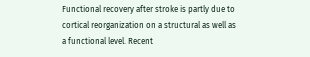Functional recovery after stroke is partly due to cortical reorganization on a structural as well as a functional level. Recent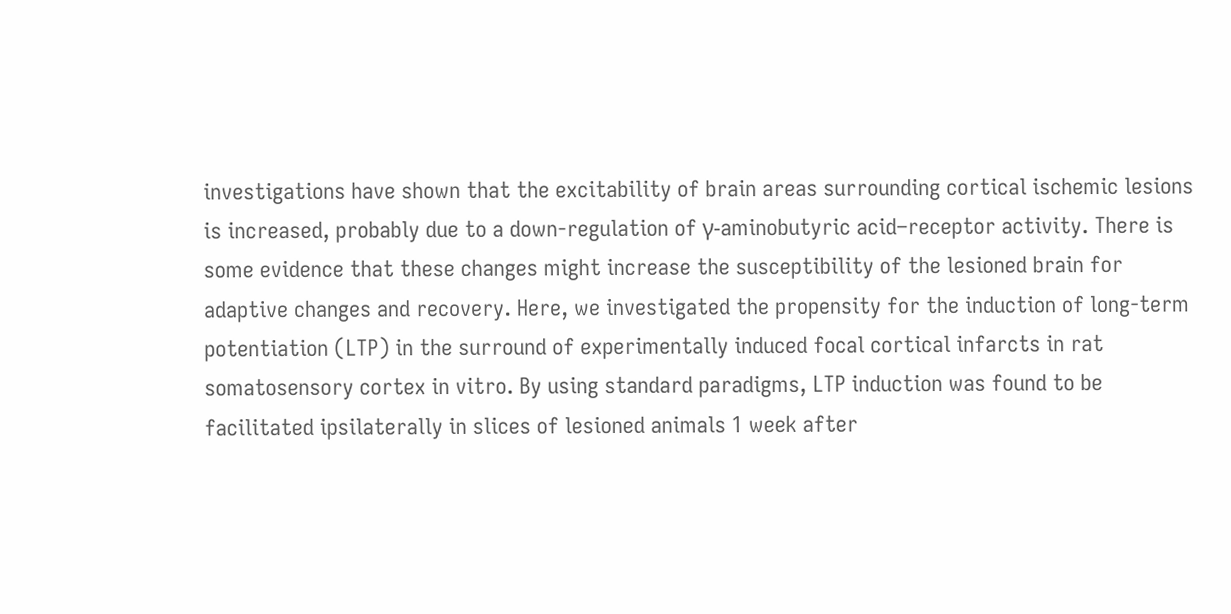investigations have shown that the excitability of brain areas surrounding cortical ischemic lesions is increased, probably due to a down-regulation of γ-aminobutyric acid–receptor activity. There is some evidence that these changes might increase the susceptibility of the lesioned brain for adaptive changes and recovery. Here, we investigated the propensity for the induction of long-term potentiation (LTP) in the surround of experimentally induced focal cortical infarcts in rat somatosensory cortex in vitro. By using standard paradigms, LTP induction was found to be facilitated ipsilaterally in slices of lesioned animals 1 week after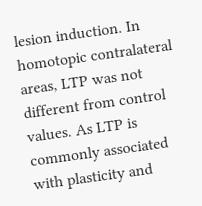lesion induction. In homotopic contralateral areas, LTP was not different from control values. As LTP is commonly associated with plasticity and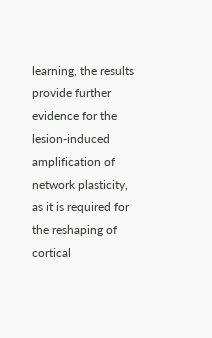learning, the results provide further evidence for the lesion-induced amplification of network plasticity, as it is required for the reshaping of cortical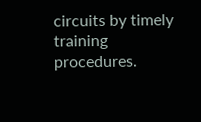circuits by timely training procedures.